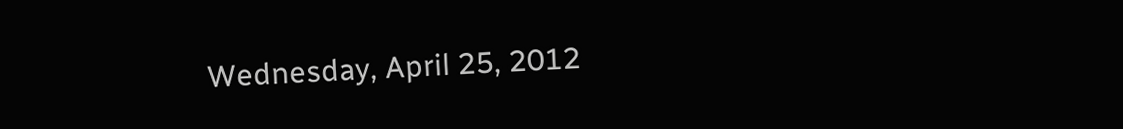Wednesday, April 25, 2012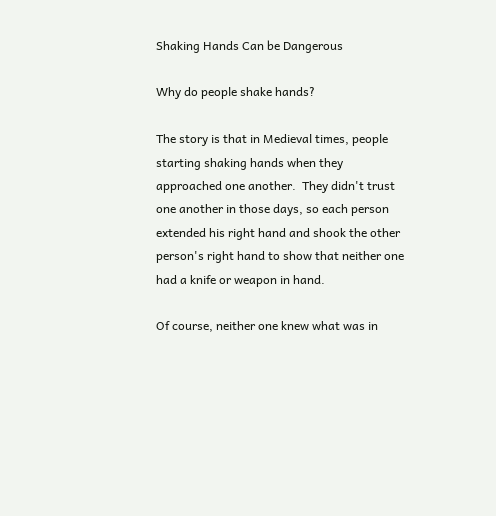Shaking Hands Can be Dangerous

Why do people shake hands?

The story is that in Medieval times, people starting shaking hands when they approached one another.  They didn't trust one another in those days, so each person extended his right hand and shook the other person's right hand to show that neither one had a knife or weapon in hand.

Of course, neither one knew what was in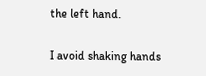the left hand.

I avoid shaking hands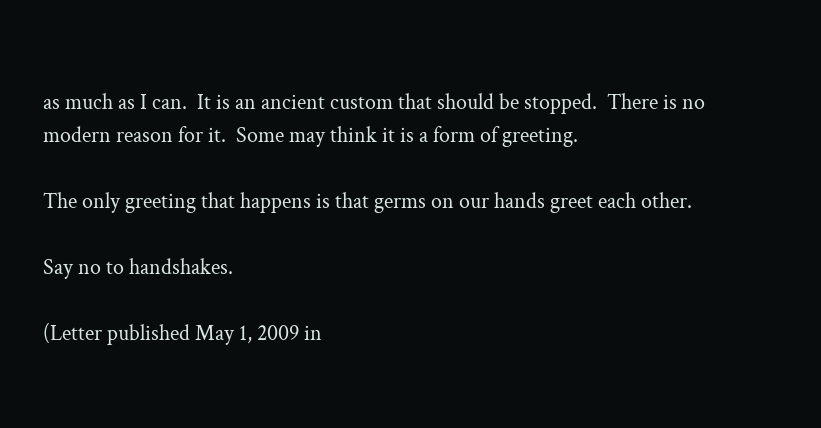as much as I can.  It is an ancient custom that should be stopped.  There is no modern reason for it.  Some may think it is a form of greeting.

The only greeting that happens is that germs on our hands greet each other.

Say no to handshakes.

(Letter published May 1, 2009 in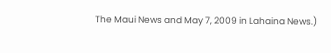The Maui News and May 7, 2009 in Lahaina News.)